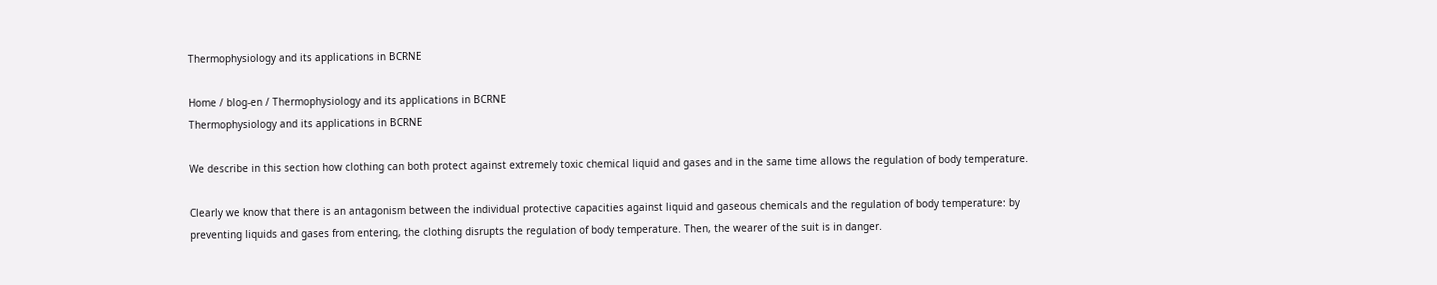Thermophysiology and its applications in BCRNE

Home / blog-en / Thermophysiology and its applications in BCRNE
Thermophysiology and its applications in BCRNE

We describe in this section how clothing can both protect against extremely toxic chemical liquid and gases and in the same time allows the regulation of body temperature.

Clearly we know that there is an antagonism between the individual protective capacities against liquid and gaseous chemicals and the regulation of body temperature: by preventing liquids and gases from entering, the clothing disrupts the regulation of body temperature. Then, the wearer of the suit is in danger.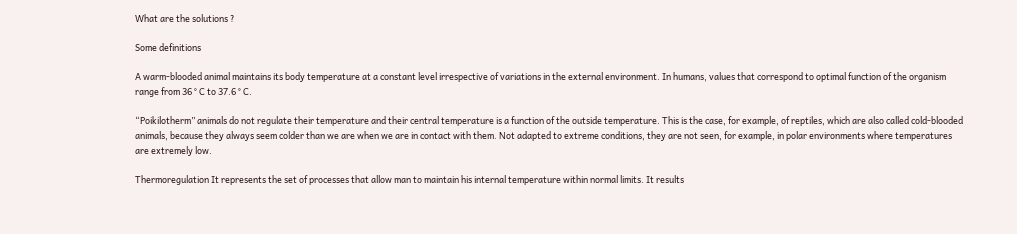What are the solutions ?

Some definitions

A warm-blooded animal maintains its body temperature at a constant level irrespective of variations in the external environment. In humans, values that correspond to optimal function of the organism range from 36 ° C to 37.6 ° C.

“Poikilotherm” animals do not regulate their temperature and their central temperature is a function of the outside temperature. This is the case, for example, of reptiles, which are also called cold-blooded animals, because they always seem colder than we are when we are in contact with them. Not adapted to extreme conditions, they are not seen, for example, in polar environments where temperatures are extremely low.

Thermoregulation It represents the set of processes that allow man to maintain his internal temperature within normal limits. It results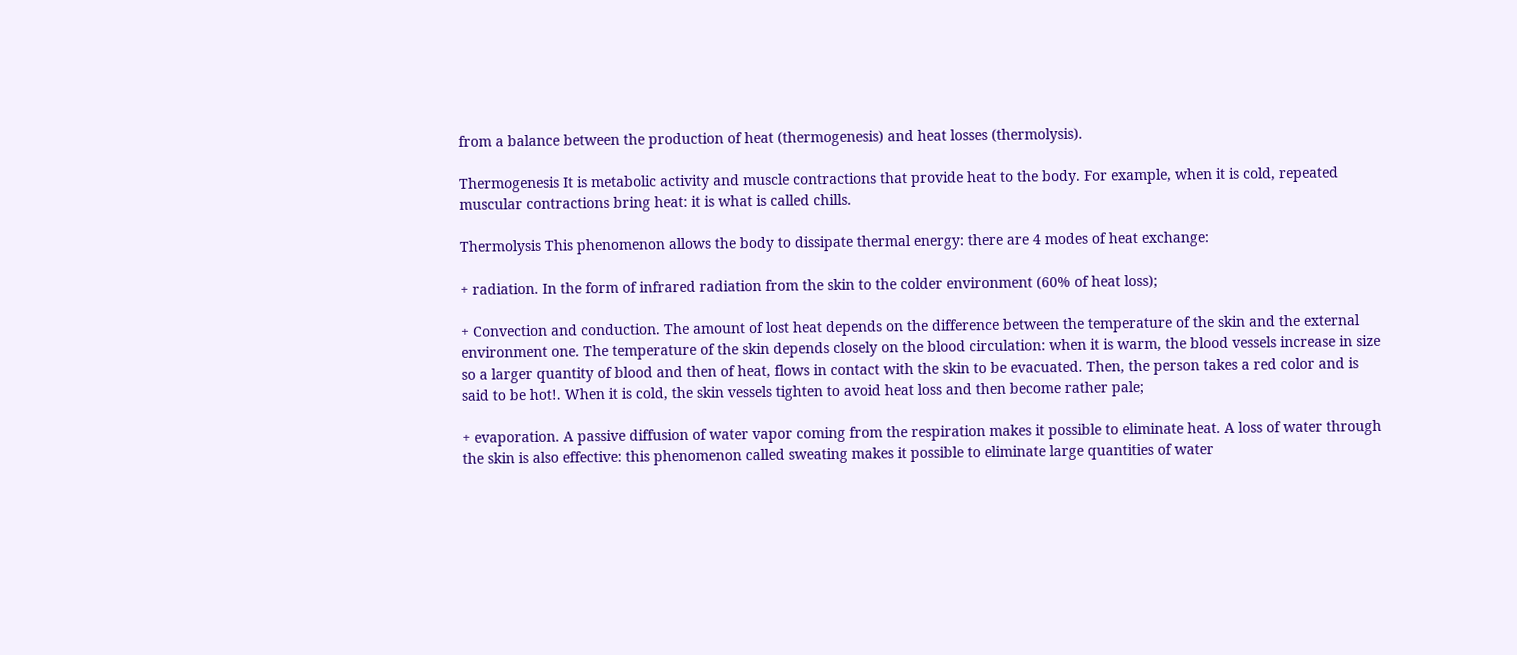from a balance between the production of heat (thermogenesis) and heat losses (thermolysis).

Thermogenesis It is metabolic activity and muscle contractions that provide heat to the body. For example, when it is cold, repeated muscular contractions bring heat: it is what is called chills.

Thermolysis This phenomenon allows the body to dissipate thermal energy: there are 4 modes of heat exchange:

+ radiation. In the form of infrared radiation from the skin to the colder environment (60% of heat loss);

+ Convection and conduction. The amount of lost heat depends on the difference between the temperature of the skin and the external environment one. The temperature of the skin depends closely on the blood circulation: when it is warm, the blood vessels increase in size so a larger quantity of blood and then of heat, flows in contact with the skin to be evacuated. Then, the person takes a red color and is said to be hot!. When it is cold, the skin vessels tighten to avoid heat loss and then become rather pale;

+ evaporation. A passive diffusion of water vapor coming from the respiration makes it possible to eliminate heat. A loss of water through the skin is also effective: this phenomenon called sweating makes it possible to eliminate large quantities of water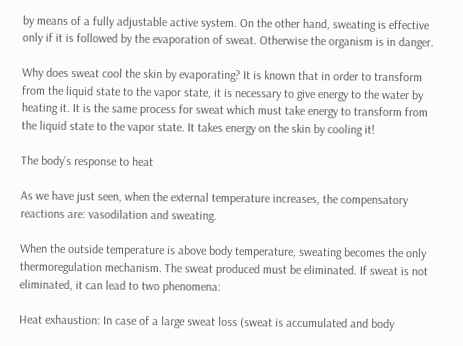by means of a fully adjustable active system. On the other hand, sweating is effective only if it is followed by the evaporation of sweat. Otherwise the organism is in danger.

Why does sweat cool the skin by evaporating? It is known that in order to transform from the liquid state to the vapor state, it is necessary to give energy to the water by heating it. It is the same process for sweat which must take energy to transform from the liquid state to the vapor state. It takes energy on the skin by cooling it!

The body’s response to heat

As we have just seen, when the external temperature increases, the compensatory reactions are: vasodilation and sweating.

When the outside temperature is above body temperature, sweating becomes the only thermoregulation mechanism. The sweat produced must be eliminated. If sweat is not eliminated, it can lead to two phenomena:

Heat exhaustion: In case of a large sweat loss (sweat is accumulated and body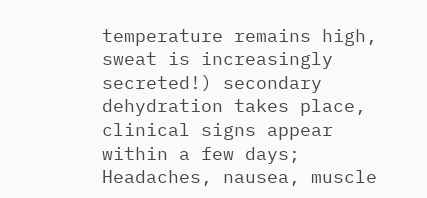temperature remains high, sweat is increasingly secreted!) secondary dehydration takes place, clinical signs appear within a few days; Headaches, nausea, muscle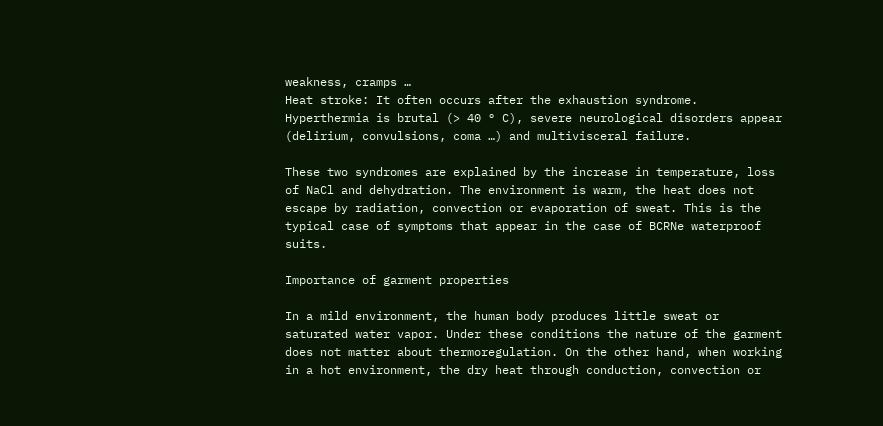weakness, cramps …
Heat stroke: It often occurs after the exhaustion syndrome. Hyperthermia is brutal (> 40 ° C), severe neurological disorders appear (delirium, convulsions, coma …) and multivisceral failure.

These two syndromes are explained by the increase in temperature, loss of NaCl and dehydration. The environment is warm, the heat does not escape by radiation, convection or evaporation of sweat. This is the typical case of symptoms that appear in the case of BCRNe waterproof suits.

Importance of garment properties

In a mild environment, the human body produces little sweat or saturated water vapor. Under these conditions the nature of the garment does not matter about thermoregulation. On the other hand, when working in a hot environment, the dry heat through conduction, convection or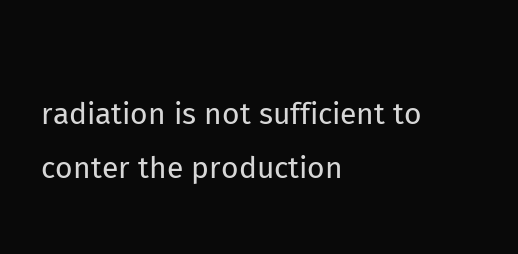radiation is not sufficient to conter the production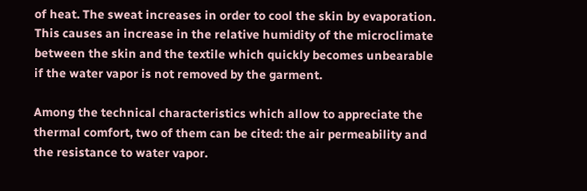of heat. The sweat increases in order to cool the skin by evaporation. This causes an increase in the relative humidity of the microclimate between the skin and the textile which quickly becomes unbearable if the water vapor is not removed by the garment.

Among the technical characteristics which allow to appreciate the thermal comfort, two of them can be cited: the air permeability and the resistance to water vapor.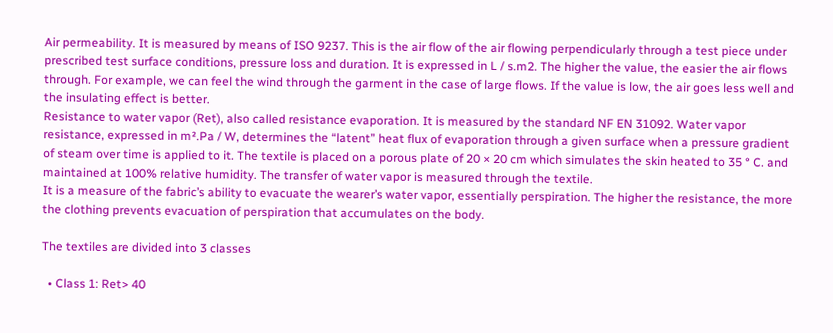Air permeability. It is measured by means of ISO 9237. This is the air flow of the air flowing perpendicularly through a test piece under prescribed test surface conditions, pressure loss and duration. It is expressed in L / s.m2. The higher the value, the easier the air flows through. For example, we can feel the wind through the garment in the case of large flows. If the value is low, the air goes less well and the insulating effect is better.
Resistance to water vapor (Ret), also called resistance evaporation. It is measured by the standard NF EN 31092. Water vapor resistance, expressed in m².Pa / W, determines the “latent” heat flux of evaporation through a given surface when a pressure gradient of steam over time is applied to it. The textile is placed on a porous plate of 20 × 20 cm which simulates the skin heated to 35 ° C. and maintained at 100% relative humidity. The transfer of water vapor is measured through the textile.
It is a measure of the fabric’s ability to evacuate the wearer’s water vapor, essentially perspiration. The higher the resistance, the more the clothing prevents evacuation of perspiration that accumulates on the body.

The textiles are divided into 3 classes

  • Class 1: Ret> 40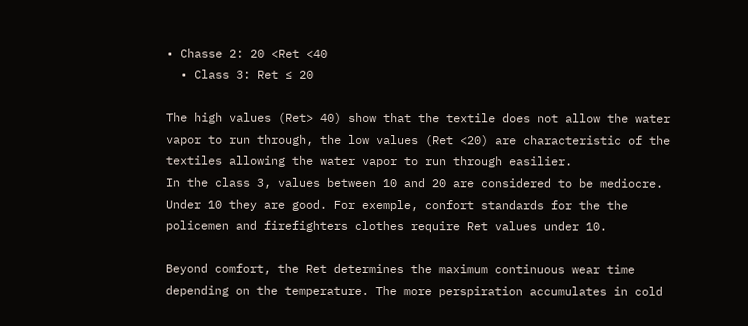• Chasse 2: 20 <Ret <40
  • Class 3: Ret ≤ 20

The high values (Ret> 40) show that the textile does not allow the water vapor to run through, the low values (Ret <20) are characteristic of the textiles allowing the water vapor to run through easilier.
In the class 3, values between 10 and 20 are considered to be mediocre. Under 10 they are good. For exemple, confort standards for the the policemen and firefighters clothes require Ret values under 10.

Beyond comfort, the Ret determines the maximum continuous wear time depending on the temperature. The more perspiration accumulates in cold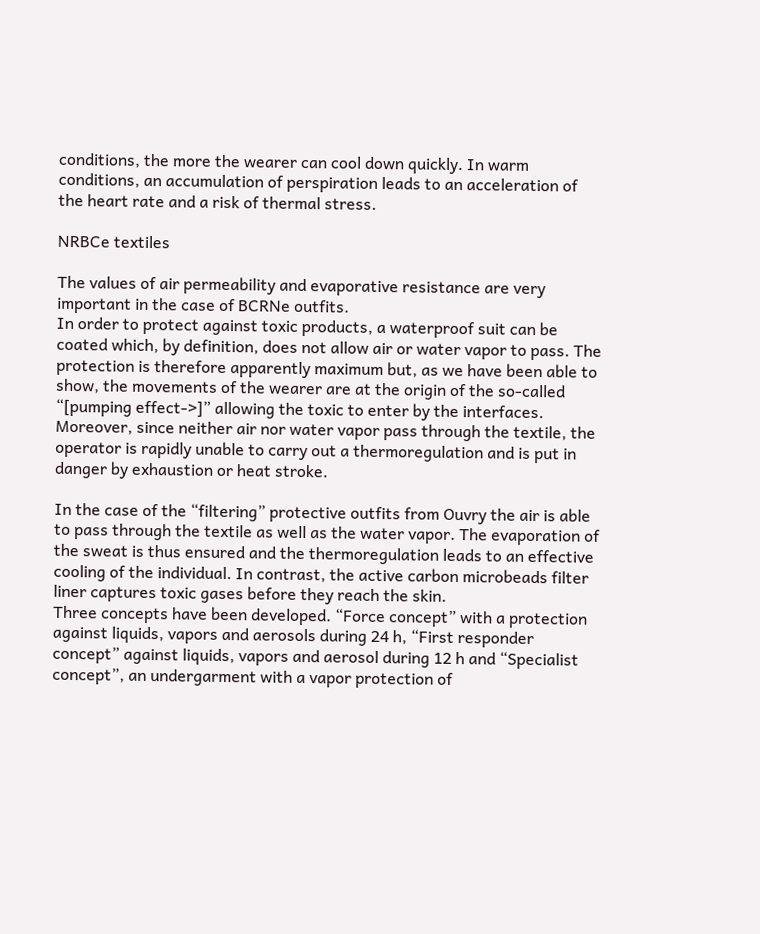conditions, the more the wearer can cool down quickly. In warm conditions, an accumulation of perspiration leads to an acceleration of the heart rate and a risk of thermal stress.

NRBCe textiles

The values of air permeability and evaporative resistance are very important in the case of BCRNe outfits.
In order to protect against toxic products, a waterproof suit can be coated which, by definition, does not allow air or water vapor to pass. The protection is therefore apparently maximum but, as we have been able to show, the movements of the wearer are at the origin of the so-called “[pumping effect->]” allowing the toxic to enter by the interfaces.
Moreover, since neither air nor water vapor pass through the textile, the operator is rapidly unable to carry out a thermoregulation and is put in danger by exhaustion or heat stroke.

In the case of the “filtering” protective outfits from Ouvry the air is able to pass through the textile as well as the water vapor. The evaporation of the sweat is thus ensured and the thermoregulation leads to an effective cooling of the individual. In contrast, the active carbon microbeads filter liner captures toxic gases before they reach the skin.
Three concepts have been developed. “Force concept” with a protection against liquids, vapors and aerosols during 24 h, “First responder concept” against liquids, vapors and aerosol during 12 h and “Specialist concept”, an undergarment with a vapor protection of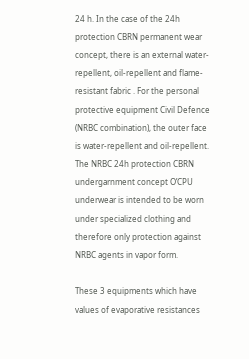24 h. In the case of the 24h protection CBRN permanent wear concept, there is an external water-repellent, oil-repellent and flame-resistant fabric . For the personal protective equipment Civil Defence (NRBC combination), the outer face is water-repellent and oil-repellent. The NRBC 24h protection CBRN undergarnment concept O’CPU underwear is intended to be worn under specialized clothing and therefore only protection against NRBC agents in vapor form.

These 3 equipments which have values of evaporative resistances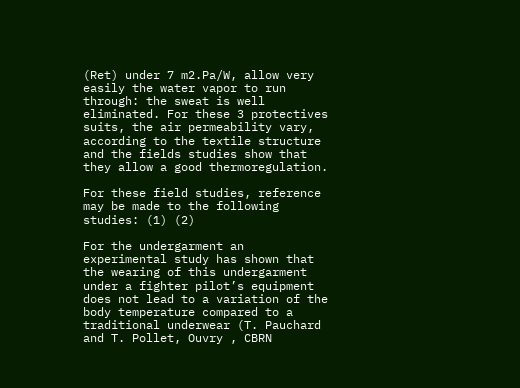(Ret) under 7 m2.Pa/W, allow very easily the water vapor to run through: the sweat is well eliminated. For these 3 protectives suits, the air permeability vary, according to the textile structure and the fields studies show that they allow a good thermoregulation.

For these field studies, reference may be made to the following studies: (1) (2)

For the undergarment an experimental study has shown that the wearing of this undergarment under a fighter pilot’s equipment does not lead to a variation of the body temperature compared to a traditional underwear (T. Pauchard and T. Pollet, Ouvry , CBRN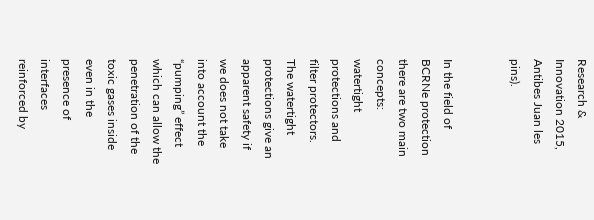Research & Innovation 2015, Antibes Juan les pins).


In the field of BCRNe protection there are two main concepts: watertight protections and filter protectors.
The watertight protections give an apparent safety if we does not take into account the “pumping” effect which can allow the penetration of the toxic gases inside even in the presence of interfaces reinforced by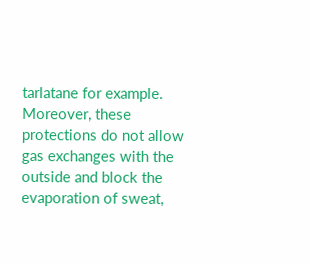tarlatane for example.
Moreover, these protections do not allow gas exchanges with the outside and block the evaporation of sweat,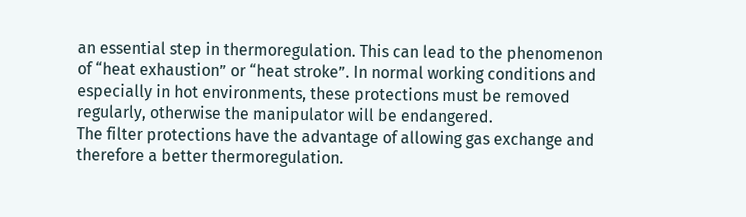an essential step in thermoregulation. This can lead to the phenomenon of “heat exhaustion” or “heat stroke”. In normal working conditions and especially in hot environments, these protections must be removed regularly, otherwise the manipulator will be endangered.
The filter protections have the advantage of allowing gas exchange and therefore a better thermoregulation.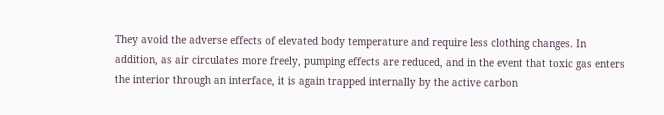They avoid the adverse effects of elevated body temperature and require less clothing changes. In addition, as air circulates more freely, pumping effects are reduced, and in the event that toxic gas enters the interior through an interface, it is again trapped internally by the active carbon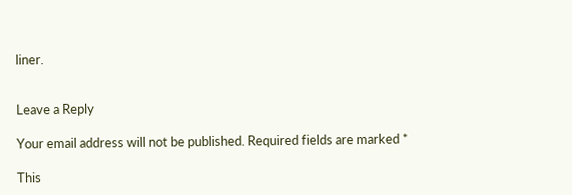liner.


Leave a Reply

Your email address will not be published. Required fields are marked *

This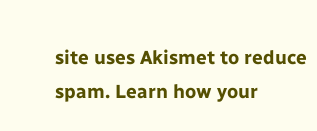site uses Akismet to reduce spam. Learn how your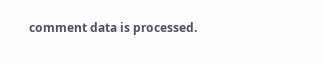comment data is processed.